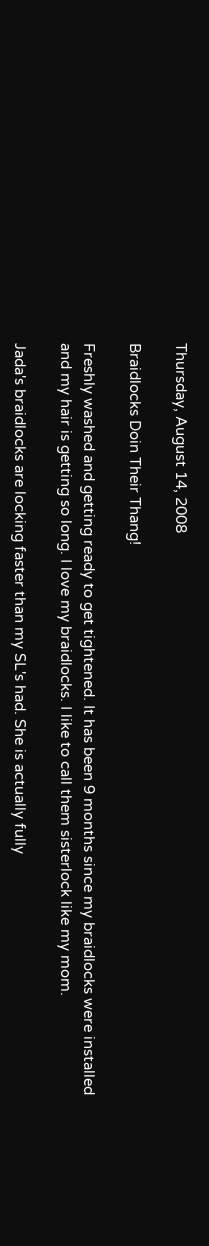Thursday, August 14, 2008

Braidlocks Doin Their Thang!

Freshly washed and getting ready to get tightened. It has been 9 months since my braidlocks were installed and my hair is getting so long. I love my braidlocks. I like to call them sisterlock like my mom.

Jada's braidlocks are locking faster than my SL's had. She is actually fully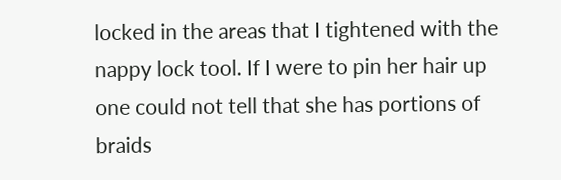locked in the areas that I tightened with the nappy lock tool. If I were to pin her hair up one could not tell that she has portions of braids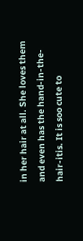in her hair at all. She loves them and even has the hand-in-the-hair-itis. It is soo cute to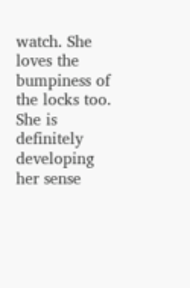watch. She loves the bumpiness of the locks too. She is definitely developing her sense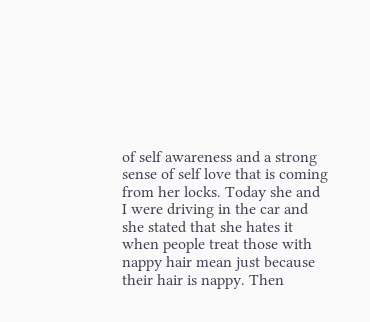of self awareness and a strong sense of self love that is coming from her locks. Today she and I were driving in the car and she stated that she hates it when people treat those with nappy hair mean just because their hair is nappy. Then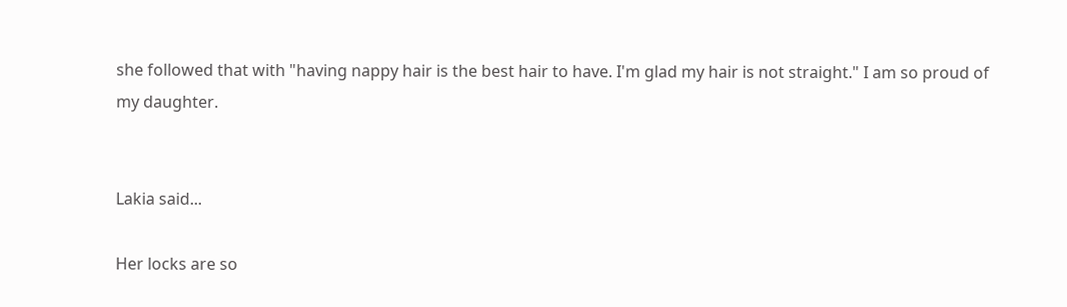she followed that with "having nappy hair is the best hair to have. I'm glad my hair is not straight." I am so proud of my daughter.


Lakia said...

Her locks are so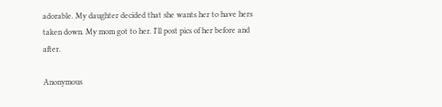adorable. My daughter decided that she wants her to have hers taken down. My mom got to her. I'll post pics of her before and after.

Anonymous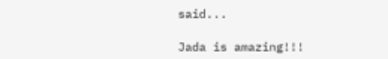said...

Jada is amazing!!!